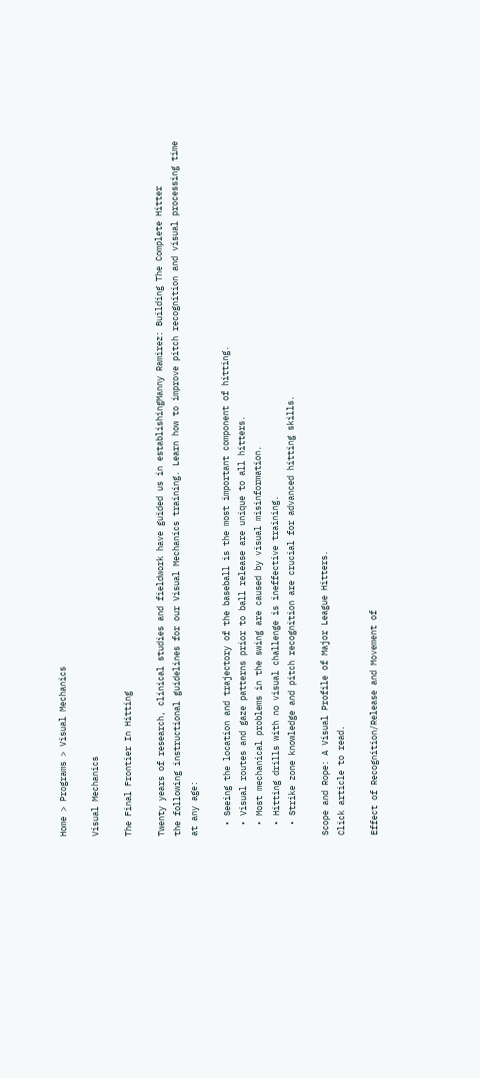Home > Programs > Visual Mechanics

Visual Mechanics

The Final Frontier In Hitting

Twenty years of research, clinical studies and fieldwork have guided us in establishingManny Ramirez: Building The Complete Hitter
the following instructional guidelines for our Visual Mechanics training. Learn how to improve pitch recognition and visual processing time at any age:

  • Seeing the location and trajectory of the baseball is the most important component of hitting.
  • Visual routes and gaze patterns prior to ball release are unique to all hitters.
  • Most mechanical problems in the swing are caused by visual misinformation.
  • Hitting drills with no visual challenge is ineffective training.
  • Strike zone knowledge and pitch recognition are crucial for advanced hitting skills.

Scope and Rope: A Visual Profile of Major League Hitters.
Click article to read.

Effect of Recognition/Release and Movement of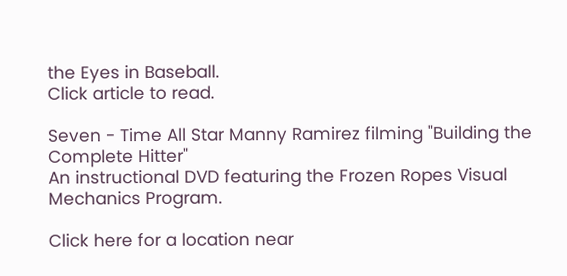the Eyes in Baseball.
Click article to read.

Seven - Time All Star Manny Ramirez filming "Building the Complete Hitter"
An instructional DVD featuring the Frozen Ropes Visual Mechanics Program.

Click here for a location near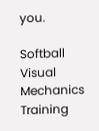you.

Softball Visual Mechanics Training